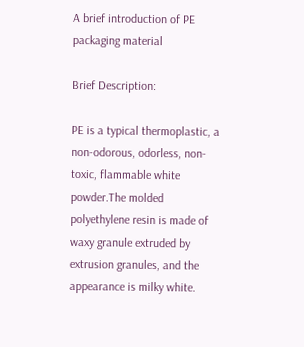A brief introduction of PE packaging material

Brief Description:

PE is a typical thermoplastic, a non-odorous, odorless, non-toxic, flammable white powder.The molded polyethylene resin is made of waxy granule extruded by extrusion granules, and the appearance is milky white.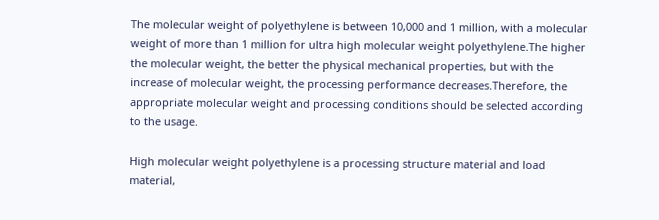The molecular weight of polyethylene is between 10,000 and 1 million, with a molecular weight of more than 1 million for ultra high molecular weight polyethylene.The higher the molecular weight, the better the physical mechanical properties, but with the increase of molecular weight, the processing performance decreases.Therefore, the appropriate molecular weight and processing conditions should be selected according to the usage.

High molecular weight polyethylene is a processing structure material and load material,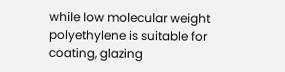while low molecular weight polyethylene is suitable for coating, glazing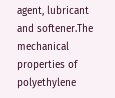agent, lubricant and softener.The mechanical properties of polyethylene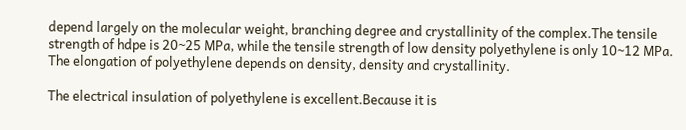depend largely on the molecular weight, branching degree and crystallinity of the complex.The tensile strength of hdpe is 20~25 MPa, while the tensile strength of low density polyethylene is only 10~12 MPa. The elongation of polyethylene depends on density, density and crystallinity.

The electrical insulation of polyethylene is excellent.Because it is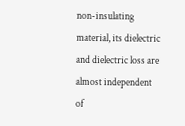non-insulating material, its dielectric and dielectric loss are almost independent of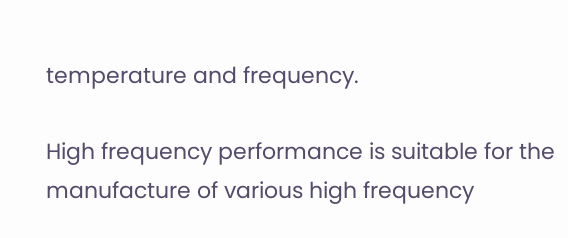temperature and frequency.

High frequency performance is suitable for the manufacture of various high frequency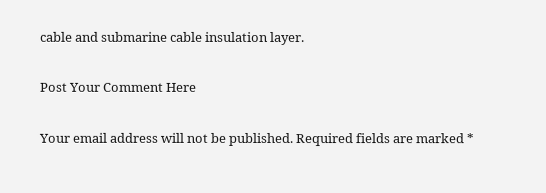cable and submarine cable insulation layer.

Post Your Comment Here

Your email address will not be published. Required fields are marked *